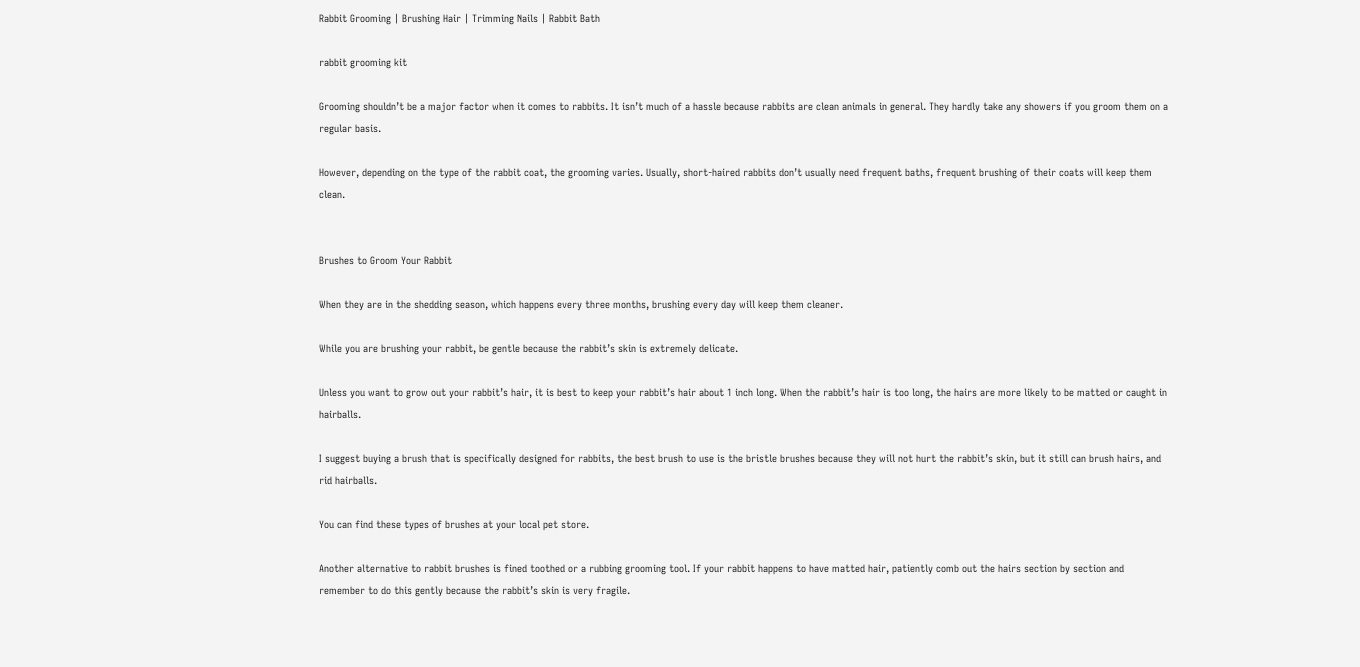Rabbit Grooming | Brushing Hair | Trimming Nails | Rabbit Bath

rabbit grooming kit

Grooming shouldn’t be a major factor when it comes to rabbits. It isn’t much of a hassle because rabbits are clean animals in general. They hardly take any showers if you groom them on a regular basis.

However, depending on the type of the rabbit coat, the grooming varies. Usually, short-haired rabbits don’t usually need frequent baths, frequent brushing of their coats will keep them clean.


Brushes to Groom Your Rabbit

When they are in the shedding season, which happens every three months, brushing every day will keep them cleaner.

While you are brushing your rabbit, be gentle because the rabbit’s skin is extremely delicate.

Unless you want to grow out your rabbit’s hair, it is best to keep your rabbit’s hair about 1 inch long. When the rabbit’s hair is too long, the hairs are more likely to be matted or caught in hairballs.

I suggest buying a brush that is specifically designed for rabbits, the best brush to use is the bristle brushes because they will not hurt the rabbit’s skin, but it still can brush hairs, and rid hairballs.

You can find these types of brushes at your local pet store.

Another alternative to rabbit brushes is fined toothed or a rubbing grooming tool. If your rabbit happens to have matted hair, patiently comb out the hairs section by section and remember to do this gently because the rabbit’s skin is very fragile.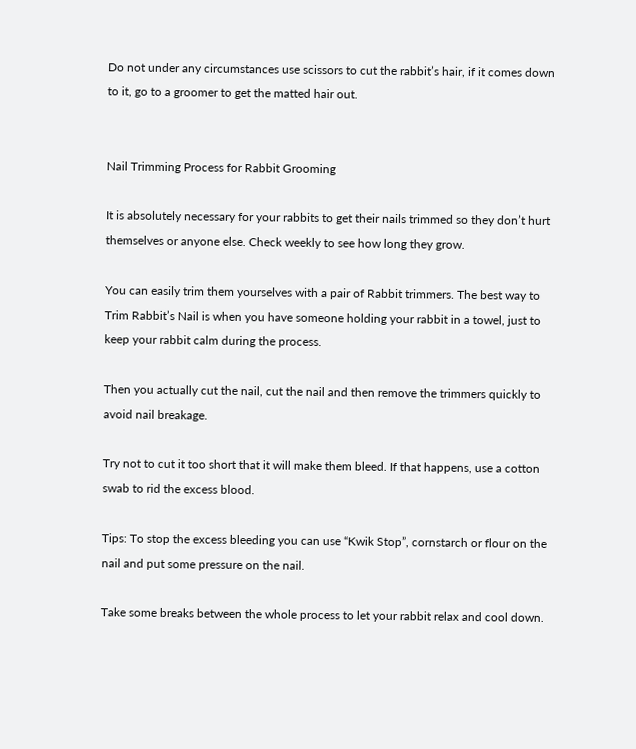Do not under any circumstances use scissors to cut the rabbit’s hair, if it comes down to it, go to a groomer to get the matted hair out.


Nail Trimming Process for Rabbit Grooming

It is absolutely necessary for your rabbits to get their nails trimmed so they don’t hurt themselves or anyone else. Check weekly to see how long they grow.

You can easily trim them yourselves with a pair of Rabbit trimmers. The best way to Trim Rabbit’s Nail is when you have someone holding your rabbit in a towel, just to keep your rabbit calm during the process.

Then you actually cut the nail, cut the nail and then remove the trimmers quickly to avoid nail breakage.

Try not to cut it too short that it will make them bleed. If that happens, use a cotton swab to rid the excess blood.

Tips: To stop the excess bleeding you can use “Kwik Stop”, cornstarch or flour on the nail and put some pressure on the nail.

Take some breaks between the whole process to let your rabbit relax and cool down.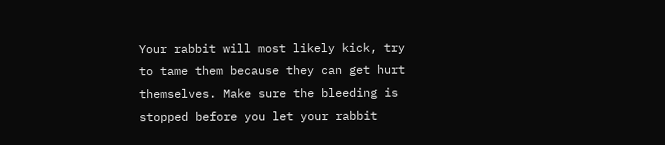Your rabbit will most likely kick, try to tame them because they can get hurt themselves. Make sure the bleeding is stopped before you let your rabbit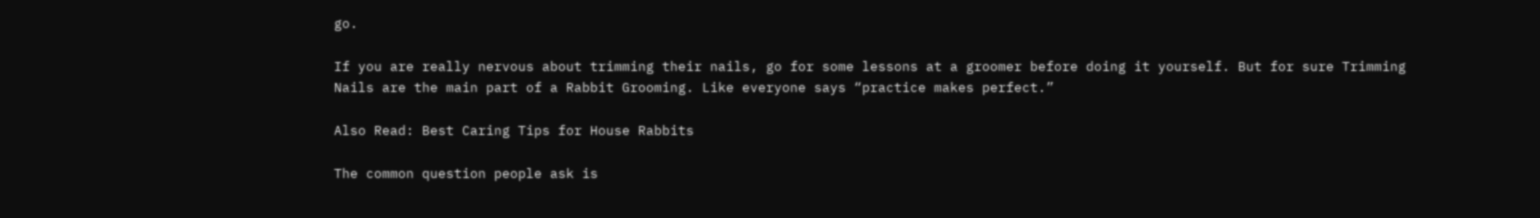go.

If you are really nervous about trimming their nails, go for some lessons at a groomer before doing it yourself. But for sure Trimming Nails are the main part of a Rabbit Grooming. Like everyone says “practice makes perfect.”

Also Read: Best Caring Tips for House Rabbits

The common question people ask is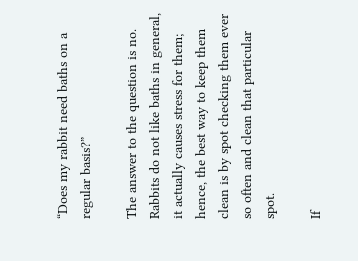“Does my rabbit need baths on a regular basis?”

The answer to the question is no. Rabbits do not like baths in general, it actually causes stress for them; hence, the best way to keep them clean is by spot checking them ever so often and clean that particular spot.

If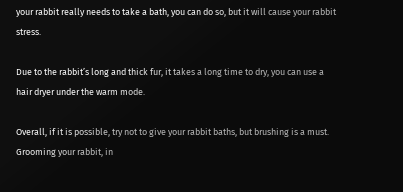your rabbit really needs to take a bath, you can do so, but it will cause your rabbit stress.

Due to the rabbit’s long and thick fur, it takes a long time to dry, you can use a hair dryer under the warm mode.

Overall, if it is possible, try not to give your rabbit baths, but brushing is a must. Grooming your rabbit, in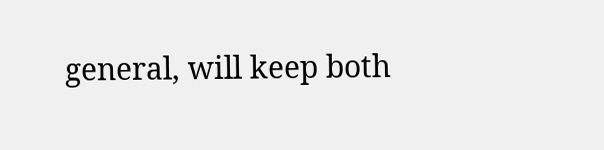general, will keep both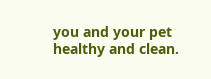you and your pet healthy and clean.